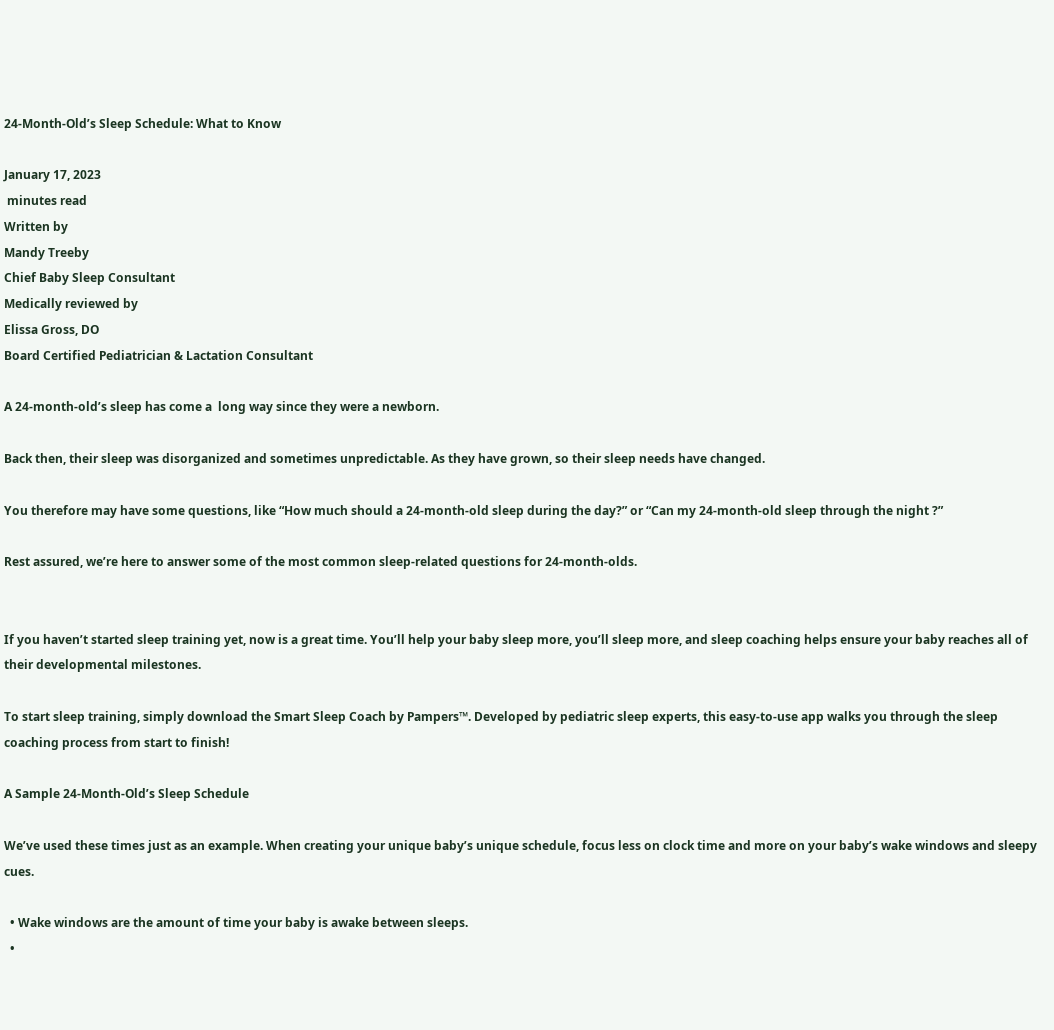24-Month-Old’s Sleep Schedule: What to Know

January 17, 2023
 minutes read
Written by
Mandy Treeby
Chief Baby Sleep Consultant
Medically reviewed by
Elissa Gross, DO
Board Certified Pediatrician & Lactation Consultant

A 24-month-old’s sleep has come a  long way since they were a newborn.

Back then, their sleep was disorganized and sometimes unpredictable. As they have grown, so their sleep needs have changed.

You therefore may have some questions, like “How much should a 24-month-old sleep during the day?” or “Can my 24-month-old sleep through the night ?”

Rest assured, we’re here to answer some of the most common sleep-related questions for 24-month-olds.


If you haven’t started sleep training yet, now is a great time. You’ll help your baby sleep more, you’ll sleep more, and sleep coaching helps ensure your baby reaches all of their developmental milestones.

To start sleep training, simply download the Smart Sleep Coach by Pampers™. Developed by pediatric sleep experts, this easy-to-use app walks you through the sleep coaching process from start to finish!

A Sample 24-Month-Old’s Sleep Schedule

We’ve used these times just as an example. When creating your unique baby’s unique schedule, focus less on clock time and more on your baby’s wake windows and sleepy cues.

  • Wake windows are the amount of time your baby is awake between sleeps.
  •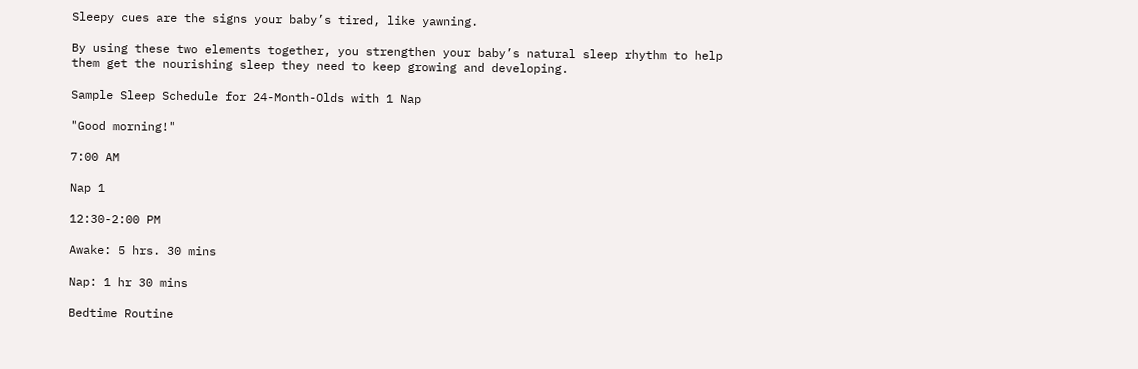Sleepy cues are the signs your baby’s tired, like yawning.

By using these two elements together, you strengthen your baby’s natural sleep rhythm to help them get the nourishing sleep they need to keep growing and developing.

Sample Sleep Schedule for 24-Month-Olds with 1 Nap

"Good morning!"

7:00 AM

Nap 1

12:30-2:00 PM

Awake: 5 hrs. 30 mins

Nap: 1 hr 30 mins

Bedtime Routine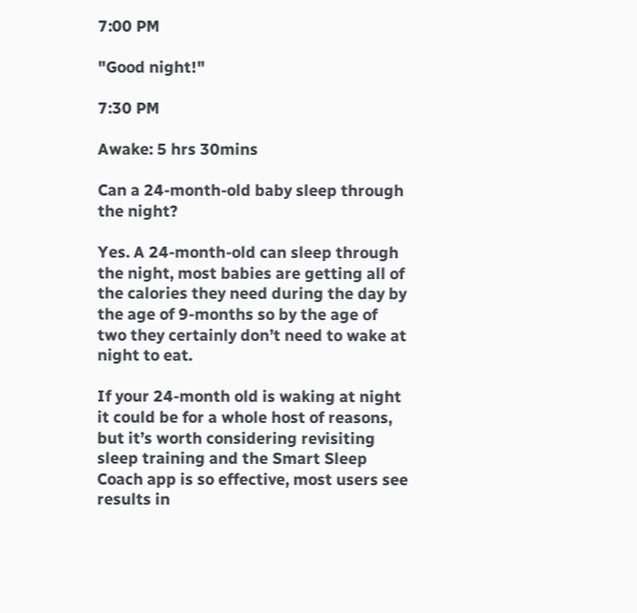7:00 PM

"Good night!"

7:30 PM

Awake: 5 hrs 30mins

Can a 24-month-old baby sleep through the night?

Yes. A 24-month-old can sleep through the night, most babies are getting all of the calories they need during the day by the age of 9-months so by the age of two they certainly don’t need to wake at night to eat.

If your 24-month old is waking at night it could be for a whole host of reasons, but it’s worth considering revisiting sleep training and the Smart Sleep Coach app is so effective, most users see results in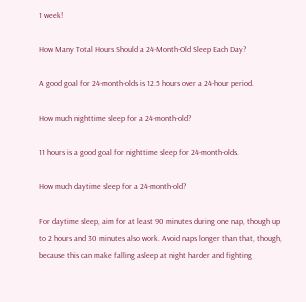1 week!

How Many Total Hours Should a 24-Month-Old Sleep Each Day?

A good goal for 24-month-olds is 12.5 hours over a 24-hour period.

How much nighttime sleep for a 24-month-old?

11 hours is a good goal for nighttime sleep for 24-month-olds.

How much daytime sleep for a 24-month-old?

For daytime sleep, aim for at least 90 minutes during one nap, though up to 2 hours and 30 minutes also work. Avoid naps longer than that, though, because this can make falling asleep at night harder and fighting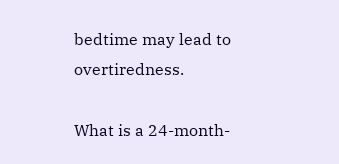bedtime may lead to overtiredness.

What is a 24-month-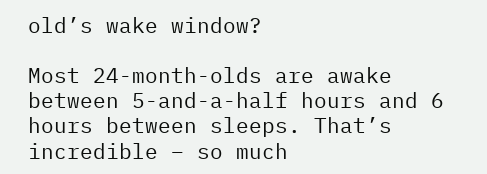old’s wake window?

Most 24-month-olds are awake between 5-and-a-half hours and 6 hours between sleeps. That’s incredible – so much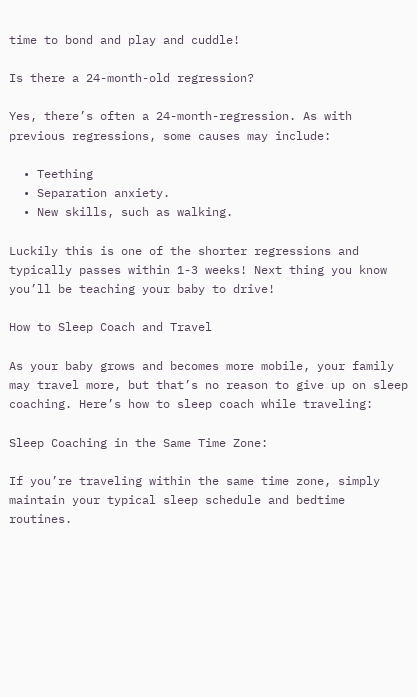time to bond and play and cuddle!

Is there a 24-month-old regression?

Yes, there’s often a 24-month-regression. As with previous regressions, some causes may include:

  • Teething
  • Separation anxiety.
  • New skills, such as walking.

Luckily this is one of the shorter regressions and typically passes within 1-3 weeks! Next thing you know you’ll be teaching your baby to drive!

How to Sleep Coach and Travel

As your baby grows and becomes more mobile, your family may travel more, but that’s no reason to give up on sleep coaching. Here’s how to sleep coach while traveling:

Sleep Coaching in the Same Time Zone:

If you’re traveling within the same time zone, simply maintain your typical sleep schedule and bedtime routines.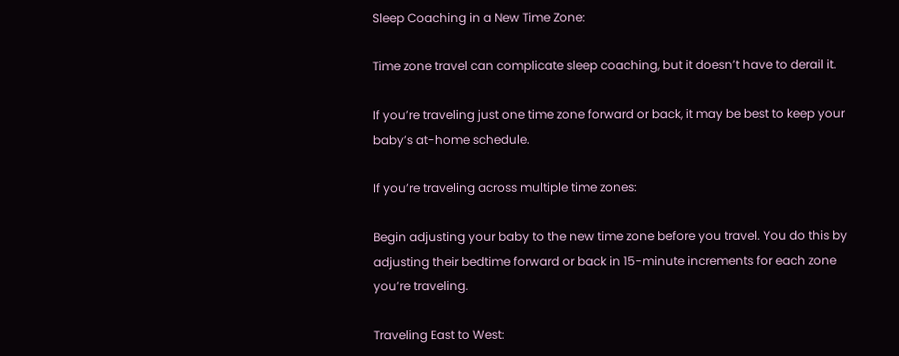Sleep Coaching in a New Time Zone:

Time zone travel can complicate sleep coaching, but it doesn’t have to derail it.

If you’re traveling just one time zone forward or back, it may be best to keep your baby’s at-home schedule.

If you’re traveling across multiple time zones:

Begin adjusting your baby to the new time zone before you travel. You do this by adjusting their bedtime forward or back in 15-minute increments for each zone you’re traveling.

Traveling East to West: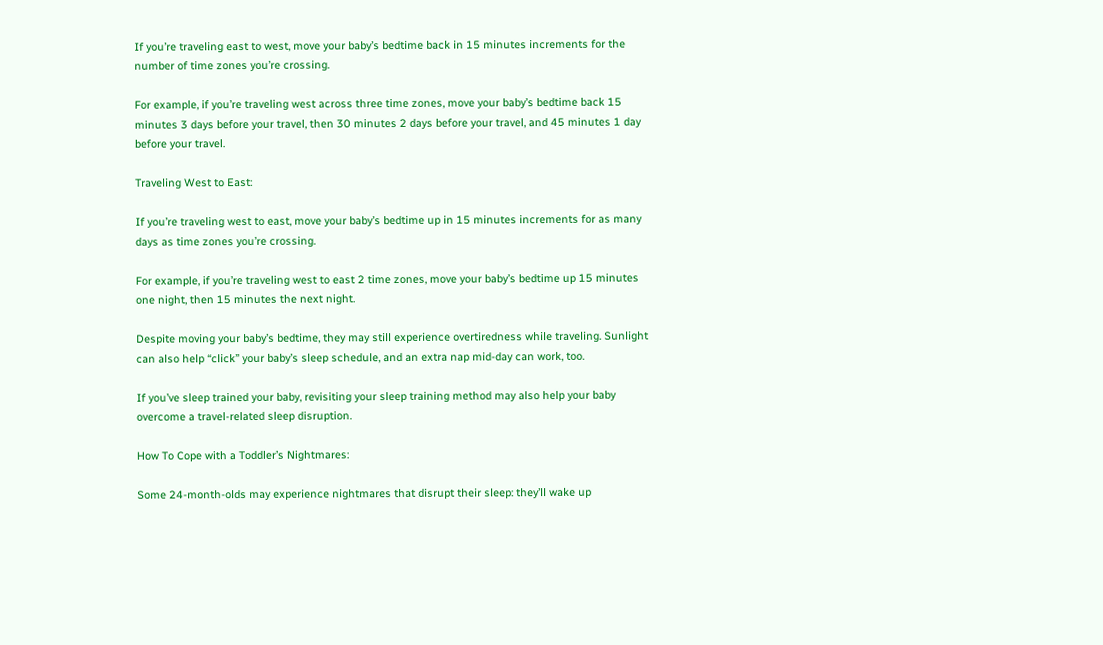If you’re traveling east to west, move your baby’s bedtime back in 15 minutes increments for the number of time zones you’re crossing.

For example, if you’re traveling west across three time zones, move your baby’s bedtime back 15 minutes 3 days before your travel, then 30 minutes 2 days before your travel, and 45 minutes 1 day before your travel.

Traveling West to East:

If you’re traveling west to east, move your baby’s bedtime up in 15 minutes increments for as many days as time zones you’re crossing.

For example, if you’re traveling west to east 2 time zones, move your baby’s bedtime up 15 minutes one night, then 15 minutes the next night.

Despite moving your baby’s bedtime, they may still experience overtiredness while traveling. Sunlight can also help “click” your baby’s sleep schedule, and an extra nap mid-day can work, too.

If you’ve sleep trained your baby, revisiting your sleep training method may also help your baby overcome a travel-related sleep disruption.

How To Cope with a Toddler’s Nightmares:

Some 24-month-olds may experience nightmares that disrupt their sleep: they’ll wake up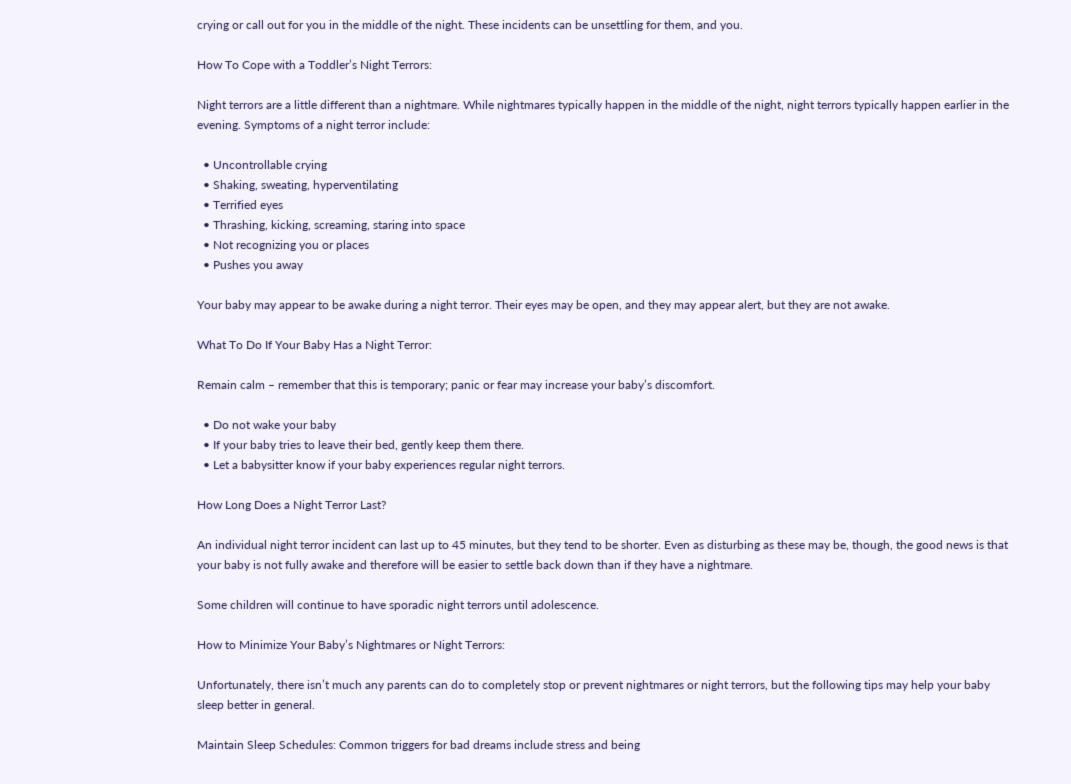crying or call out for you in the middle of the night. These incidents can be unsettling for them, and you.

How To Cope with a Toddler’s Night Terrors:

Night terrors are a little different than a nightmare. While nightmares typically happen in the middle of the night, night terrors typically happen earlier in the evening. Symptoms of a night terror include:

  • Uncontrollable crying
  • Shaking, sweating, hyperventilating
  • Terrified eyes
  • Thrashing, kicking, screaming, staring into space
  • Not recognizing you or places
  • Pushes you away

Your baby may appear to be awake during a night terror. Their eyes may be open, and they may appear alert, but they are not awake.

What To Do If Your Baby Has a Night Terror:

Remain calm – remember that this is temporary; panic or fear may increase your baby’s discomfort.

  • Do not wake your baby
  • If your baby tries to leave their bed, gently keep them there.
  • Let a babysitter know if your baby experiences regular night terrors.

How Long Does a Night Terror Last?

An individual night terror incident can last up to 45 minutes, but they tend to be shorter. Even as disturbing as these may be, though, the good news is that your baby is not fully awake and therefore will be easier to settle back down than if they have a nightmare.

Some children will continue to have sporadic night terrors until adolescence.

How to Minimize Your Baby’s Nightmares or Night Terrors:

Unfortunately, there isn’t much any parents can do to completely stop or prevent nightmares or night terrors, but the following tips may help your baby sleep better in general.

Maintain Sleep Schedules: Common triggers for bad dreams include stress and being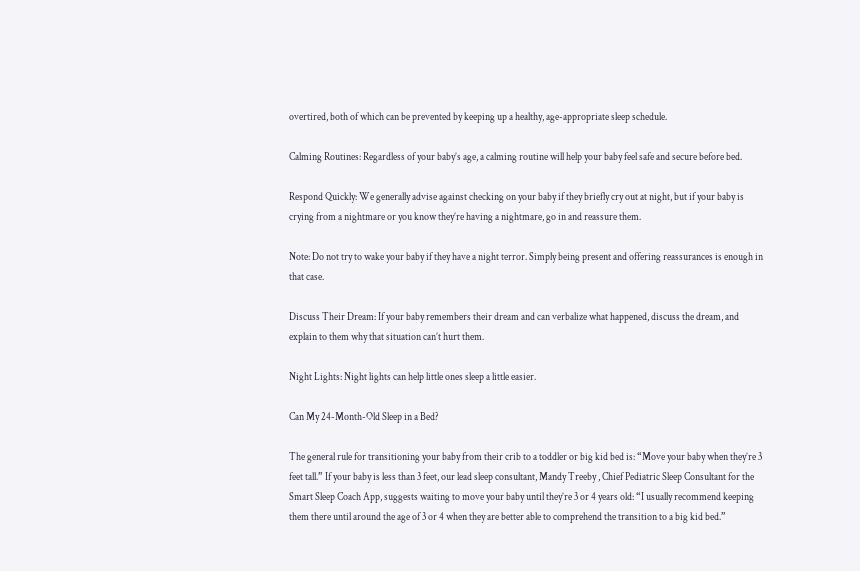overtired, both of which can be prevented by keeping up a healthy, age-appropriate sleep schedule.

Calming Routines: Regardless of your baby’s age, a calming routine will help your baby feel safe and secure before bed.

Respond Quickly: We generally advise against checking on your baby if they briefly cry out at night, but if your baby is crying from a nightmare or you know they’re having a nightmare, go in and reassure them.

Note: Do not try to wake your baby if they have a night terror. Simply being present and offering reassurances is enough in that case.

Discuss Their Dream: If your baby remembers their dream and can verbalize what happened, discuss the dream, and explain to them why that situation can’t hurt them.

Night Lights: Night lights can help little ones sleep a little easier.

Can My 24-Month-Old Sleep in a Bed?

The general rule for transitioning your baby from their crib to a toddler or big kid bed is: “Move your baby when they’re 3 feet tall.” If your baby is less than 3 feet, our lead sleep consultant, Mandy Treeby , Chief Pediatric Sleep Consultant for the Smart Sleep Coach App, suggests waiting to move your baby until they’re 3 or 4 years old: “I usually recommend keeping them there until around the age of 3 or 4 when they are better able to comprehend the transition to a big kid bed.”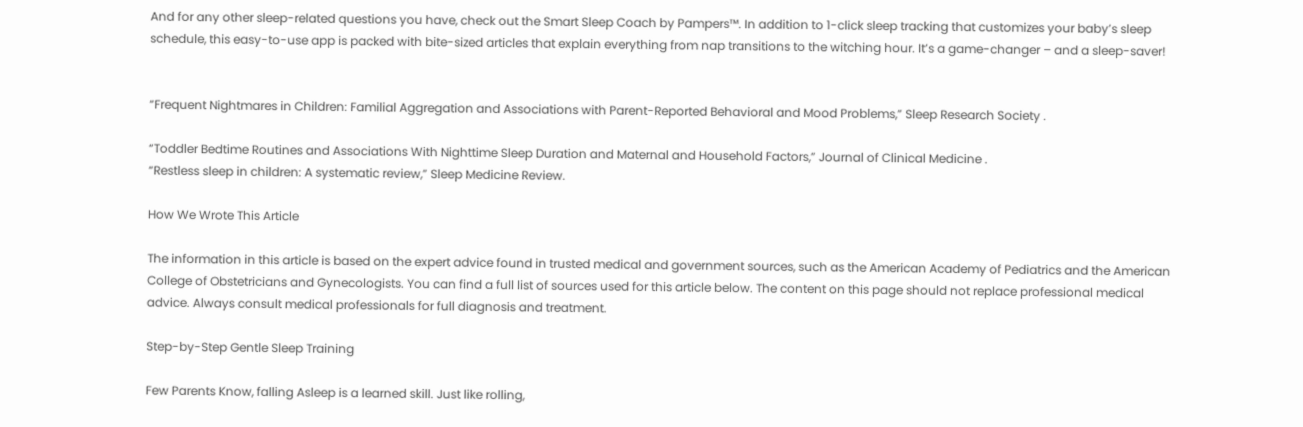And for any other sleep-related questions you have, check out the Smart Sleep Coach by Pampers™. In addition to 1-click sleep tracking that customizes your baby’s sleep schedule, this easy-to-use app is packed with bite-sized articles that explain everything from nap transitions to the witching hour. It’s a game-changer – and a sleep-saver!


“Frequent Nightmares in Children: Familial Aggregation and Associations with Parent-Reported Behavioral and Mood Problems,” Sleep Research Society .

“Toddler Bedtime Routines and Associations With Nighttime Sleep Duration and Maternal and Household Factors,” Journal of Clinical Medicine .
“Restless sleep in children: A systematic review,” Sleep Medicine Review.

How We Wrote This Article

The information in this article is based on the expert advice found in trusted medical and government sources, such as the American Academy of Pediatrics and the American College of Obstetricians and Gynecologists. You can find a full list of sources used for this article below. The content on this page should not replace professional medical advice. Always consult medical professionals for full diagnosis and treatment.

Step-by-Step Gentle Sleep Training

Few Parents Know, falling Asleep is a learned skill. Just like rolling,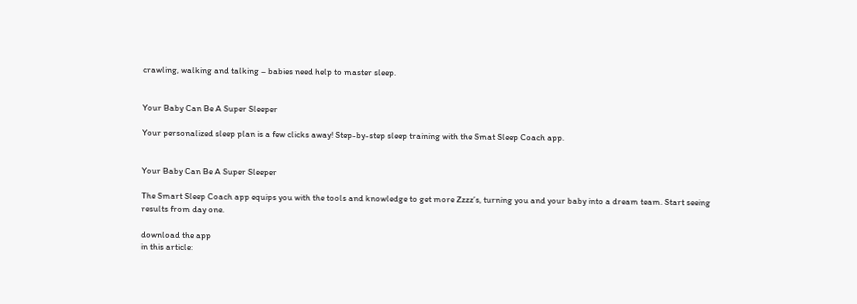crawling, walking and talking – babies need help to master sleep.


Your Baby Can Be A Super Sleeper

Your personalized sleep plan is a few clicks away! Step-by-step sleep training with the Smat Sleep Coach app.


Your Baby Can Be A Super Sleeper

The Smart Sleep Coach app equips you with the tools and knowledge to get more Zzzz’s, turning you and your baby into a dream team. Start seeing results from day one.

download the app
in this article: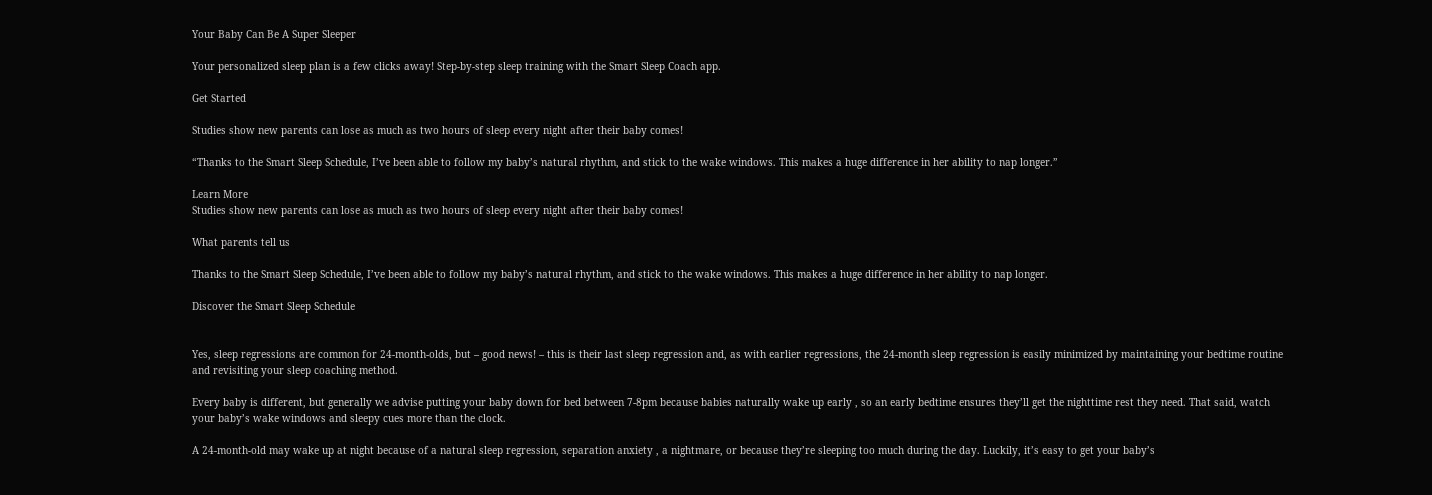Your Baby Can Be A Super Sleeper

Your personalized sleep plan is a few clicks away! Step-by-step sleep training with the Smart Sleep Coach app.

Get Started

Studies show new parents can lose as much as two hours of sleep every night after their baby comes!

“Thanks to the Smart Sleep Schedule, I’ve been able to follow my baby’s natural rhythm, and stick to the wake windows. This makes a huge difference in her ability to nap longer.”

Learn More
Studies show new parents can lose as much as two hours of sleep every night after their baby comes!

What parents tell us

Thanks to the Smart Sleep Schedule, I’ve been able to follow my baby’s natural rhythm, and stick to the wake windows. This makes a huge difference in her ability to nap longer.

Discover the Smart Sleep Schedule


Yes, sleep regressions are common for 24-month-olds, but – good news! – this is their last sleep regression and, as with earlier regressions, the 24-month sleep regression is easily minimized by maintaining your bedtime routine and revisiting your sleep coaching method.

Every baby is different, but generally we advise putting your baby down for bed between 7-8pm because babies naturally wake up early , so an early bedtime ensures they’ll get the nighttime rest they need. That said, watch your baby’s wake windows and sleepy cues more than the clock.

A 24-month-old may wake up at night because of a natural sleep regression, separation anxiety , a nightmare, or because they’re sleeping too much during the day. Luckily, it’s easy to get your baby’s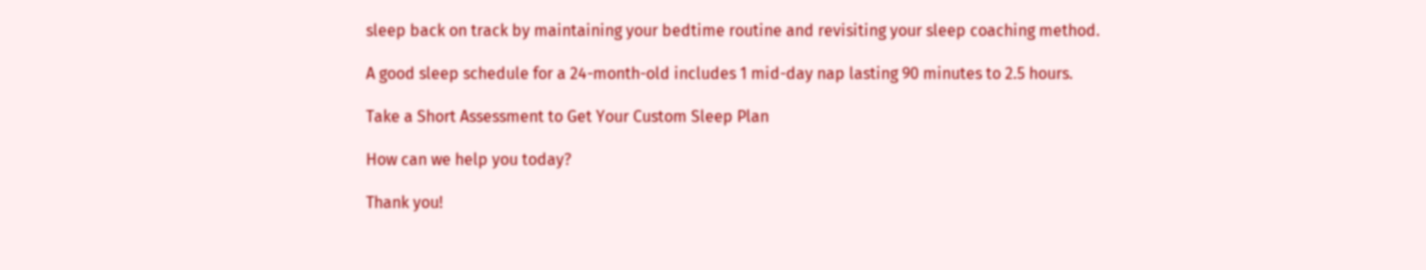sleep back on track by maintaining your bedtime routine and revisiting your sleep coaching method.

A good sleep schedule for a 24-month-old includes 1 mid-day nap lasting 90 minutes to 2.5 hours.

Take a Short Assessment to Get Your Custom Sleep Plan

How can we help you today?

Thank you!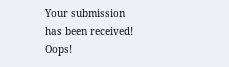Your submission has been received!
Oops!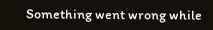Something went wrong while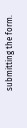submitting the form.